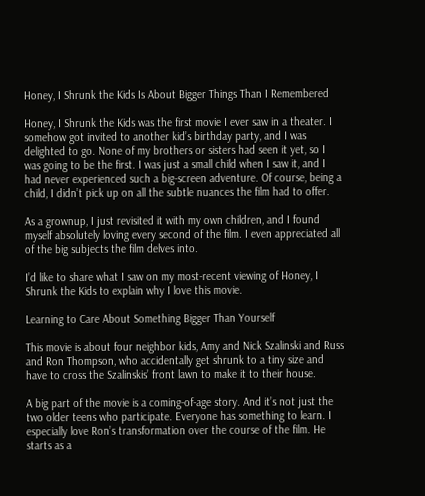Honey, I Shrunk the Kids Is About Bigger Things Than I Remembered

Honey, I Shrunk the Kids was the first movie I ever saw in a theater. I somehow got invited to another kid’s birthday party, and I was delighted to go. None of my brothers or sisters had seen it yet, so I was going to be the first. I was just a small child when I saw it, and I had never experienced such a big-screen adventure. Of course, being a child, I didn’t pick up on all the subtle nuances the film had to offer.

As a grownup, I just revisited it with my own children, and I found myself absolutely loving every second of the film. I even appreciated all of the big subjects the film delves into.

I’d like to share what I saw on my most-recent viewing of Honey, I Shrunk the Kids to explain why I love this movie.

Learning to Care About Something Bigger Than Yourself

This movie is about four neighbor kids, Amy and Nick Szalinski and Russ and Ron Thompson, who accidentally get shrunk to a tiny size and have to cross the Szalinskis’ front lawn to make it to their house.

A big part of the movie is a coming-of-age story. And it’s not just the two older teens who participate. Everyone has something to learn. I especially love Ron’s transformation over the course of the film. He starts as a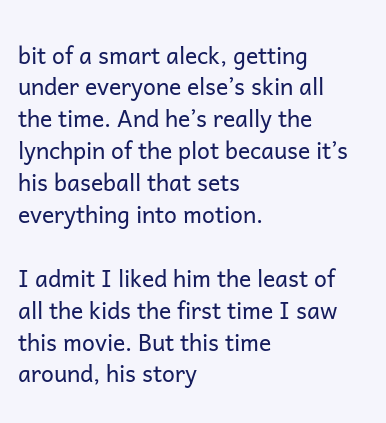bit of a smart aleck, getting under everyone else’s skin all the time. And he’s really the lynchpin of the plot because it’s his baseball that sets everything into motion.

I admit I liked him the least of all the kids the first time I saw this movie. But this time around, his story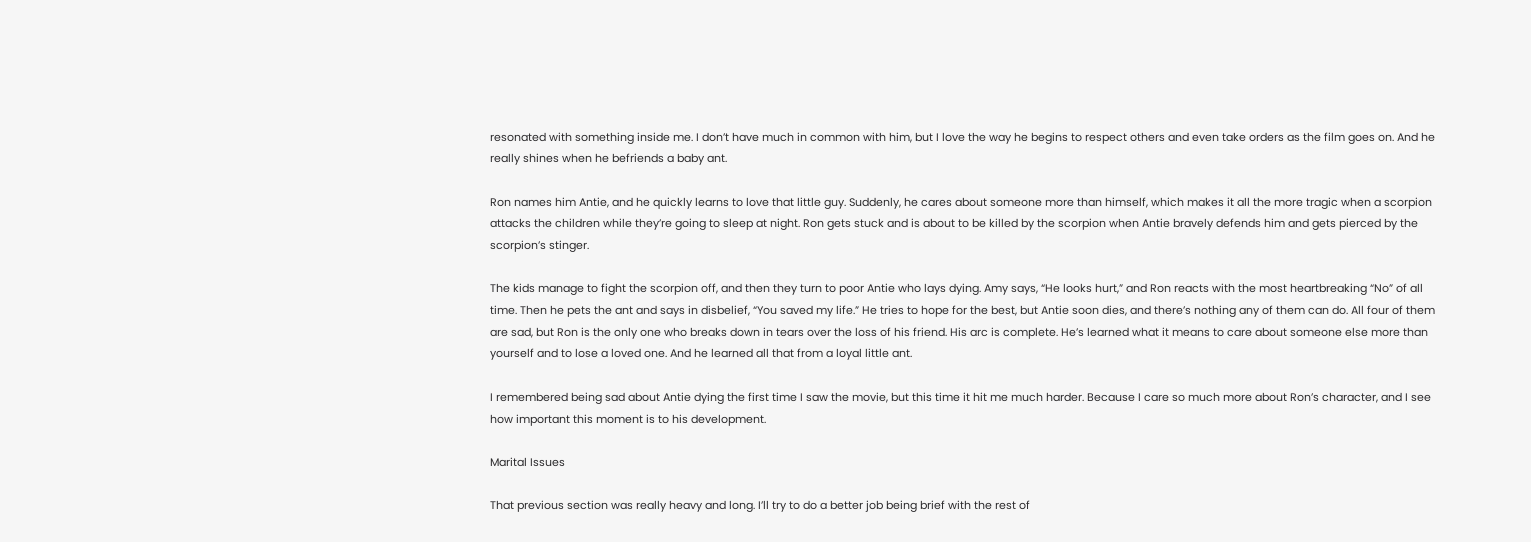resonated with something inside me. I don’t have much in common with him, but I love the way he begins to respect others and even take orders as the film goes on. And he really shines when he befriends a baby ant.

Ron names him Antie, and he quickly learns to love that little guy. Suddenly, he cares about someone more than himself, which makes it all the more tragic when a scorpion attacks the children while they’re going to sleep at night. Ron gets stuck and is about to be killed by the scorpion when Antie bravely defends him and gets pierced by the scorpion’s stinger.

The kids manage to fight the scorpion off, and then they turn to poor Antie who lays dying. Amy says, “He looks hurt,” and Ron reacts with the most heartbreaking “No” of all time. Then he pets the ant and says in disbelief, “You saved my life.” He tries to hope for the best, but Antie soon dies, and there’s nothing any of them can do. All four of them are sad, but Ron is the only one who breaks down in tears over the loss of his friend. His arc is complete. He’s learned what it means to care about someone else more than yourself and to lose a loved one. And he learned all that from a loyal little ant.

I remembered being sad about Antie dying the first time I saw the movie, but this time it hit me much harder. Because I care so much more about Ron’s character, and I see how important this moment is to his development.

Marital Issues

That previous section was really heavy and long. I’ll try to do a better job being brief with the rest of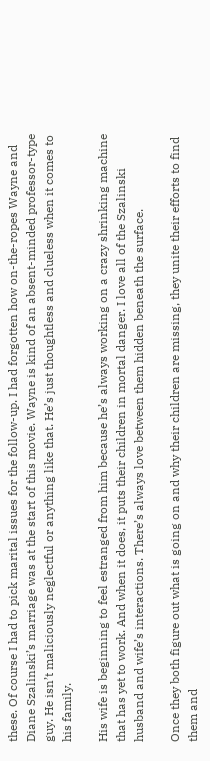these. Of course I had to pick marital issues for the follow-up. I had forgotten how on-the-ropes Wayne and Diane Szalinski’s marriage was at the start of this movie. Wayne is kind of an absent-minded professor-type guy. He isn’t maliciously neglectful or anything like that. He’s just thoughtless and clueless when it comes to his family.

His wife is beginning to feel estranged from him because he’s always working on a crazy shrinking machine that has yet to work. And when it does, it puts their children in mortal danger. I love all of the Szalinski husband and wife’s interactions. There’s always love between them hidden beneath the surface.

Once they both figure out what is going on and why their children are missing, they unite their efforts to find them and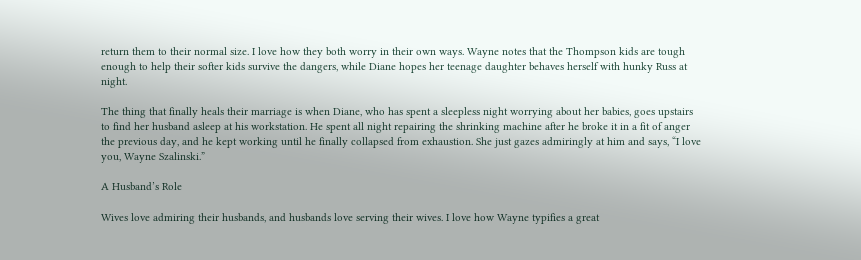return them to their normal size. I love how they both worry in their own ways. Wayne notes that the Thompson kids are tough enough to help their softer kids survive the dangers, while Diane hopes her teenage daughter behaves herself with hunky Russ at night.

The thing that finally heals their marriage is when Diane, who has spent a sleepless night worrying about her babies, goes upstairs to find her husband asleep at his workstation. He spent all night repairing the shrinking machine after he broke it in a fit of anger the previous day, and he kept working until he finally collapsed from exhaustion. She just gazes admiringly at him and says, “I love you, Wayne Szalinski.”

A Husband’s Role

Wives love admiring their husbands, and husbands love serving their wives. I love how Wayne typifies a great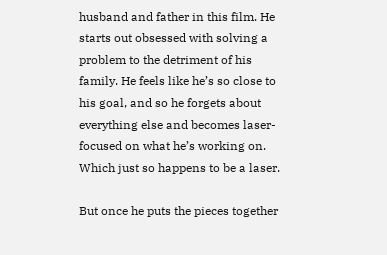husband and father in this film. He starts out obsessed with solving a problem to the detriment of his family. He feels like he’s so close to his goal, and so he forgets about everything else and becomes laser-focused on what he’s working on. Which just so happens to be a laser.

But once he puts the pieces together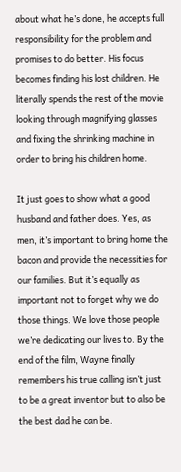about what he’s done, he accepts full responsibility for the problem and promises to do better. His focus becomes finding his lost children. He literally spends the rest of the movie looking through magnifying glasses and fixing the shrinking machine in order to bring his children home.

It just goes to show what a good husband and father does. Yes, as men, it’s important to bring home the bacon and provide the necessities for our families. But it’s equally as important not to forget why we do those things. We love those people we’re dedicating our lives to. By the end of the film, Wayne finally remembers his true calling isn’t just to be a great inventor but to also be the best dad he can be.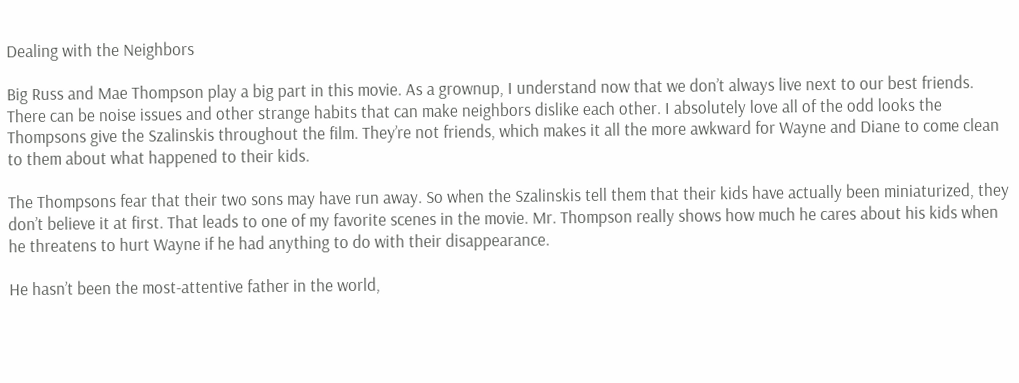Dealing with the Neighbors

Big Russ and Mae Thompson play a big part in this movie. As a grownup, I understand now that we don’t always live next to our best friends. There can be noise issues and other strange habits that can make neighbors dislike each other. I absolutely love all of the odd looks the Thompsons give the Szalinskis throughout the film. They’re not friends, which makes it all the more awkward for Wayne and Diane to come clean to them about what happened to their kids.

The Thompsons fear that their two sons may have run away. So when the Szalinskis tell them that their kids have actually been miniaturized, they don’t believe it at first. That leads to one of my favorite scenes in the movie. Mr. Thompson really shows how much he cares about his kids when he threatens to hurt Wayne if he had anything to do with their disappearance.

He hasn’t been the most-attentive father in the world,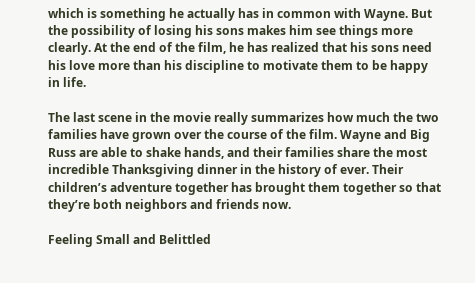which is something he actually has in common with Wayne. But the possibility of losing his sons makes him see things more clearly. At the end of the film, he has realized that his sons need his love more than his discipline to motivate them to be happy in life.

The last scene in the movie really summarizes how much the two families have grown over the course of the film. Wayne and Big Russ are able to shake hands, and their families share the most incredible Thanksgiving dinner in the history of ever. Their children’s adventure together has brought them together so that they’re both neighbors and friends now.

Feeling Small and Belittled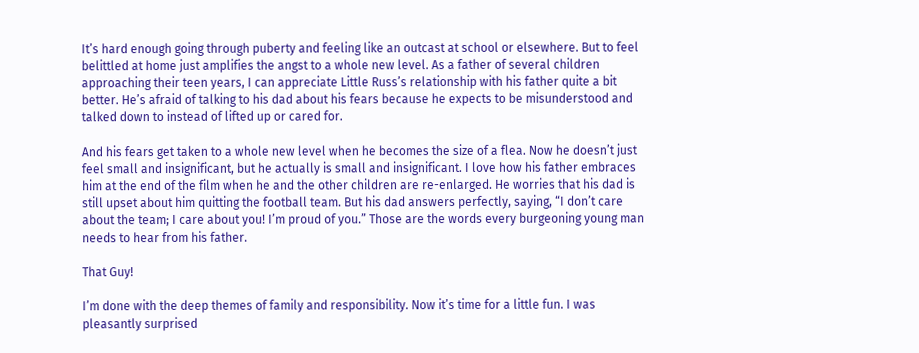It’s hard enough going through puberty and feeling like an outcast at school or elsewhere. But to feel belittled at home just amplifies the angst to a whole new level. As a father of several children approaching their teen years, I can appreciate Little Russ’s relationship with his father quite a bit better. He’s afraid of talking to his dad about his fears because he expects to be misunderstood and talked down to instead of lifted up or cared for.

And his fears get taken to a whole new level when he becomes the size of a flea. Now he doesn’t just feel small and insignificant, but he actually is small and insignificant. I love how his father embraces him at the end of the film when he and the other children are re-enlarged. He worries that his dad is still upset about him quitting the football team. But his dad answers perfectly, saying, “I don’t care about the team; I care about you! I’m proud of you.” Those are the words every burgeoning young man needs to hear from his father.

That Guy!

I’m done with the deep themes of family and responsibility. Now it’s time for a little fun. I was pleasantly surprised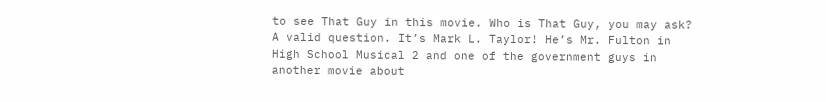to see That Guy in this movie. Who is That Guy, you may ask? A valid question. It’s Mark L. Taylor! He’s Mr. Fulton in High School Musical 2 and one of the government guys in another movie about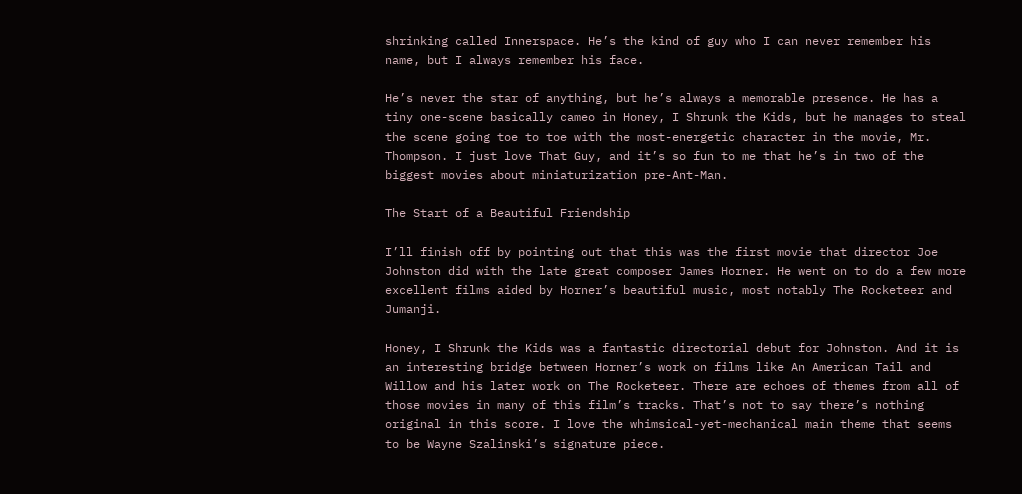shrinking called Innerspace. He’s the kind of guy who I can never remember his name, but I always remember his face.

He’s never the star of anything, but he’s always a memorable presence. He has a tiny one-scene basically cameo in Honey, I Shrunk the Kids, but he manages to steal the scene going toe to toe with the most-energetic character in the movie, Mr. Thompson. I just love That Guy, and it’s so fun to me that he’s in two of the biggest movies about miniaturization pre-Ant-Man.

The Start of a Beautiful Friendship

I’ll finish off by pointing out that this was the first movie that director Joe Johnston did with the late great composer James Horner. He went on to do a few more excellent films aided by Horner’s beautiful music, most notably The Rocketeer and Jumanji.

Honey, I Shrunk the Kids was a fantastic directorial debut for Johnston. And it is an interesting bridge between Horner’s work on films like An American Tail and Willow and his later work on The Rocketeer. There are echoes of themes from all of those movies in many of this film’s tracks. That’s not to say there’s nothing original in this score. I love the whimsical-yet-mechanical main theme that seems to be Wayne Szalinski’s signature piece.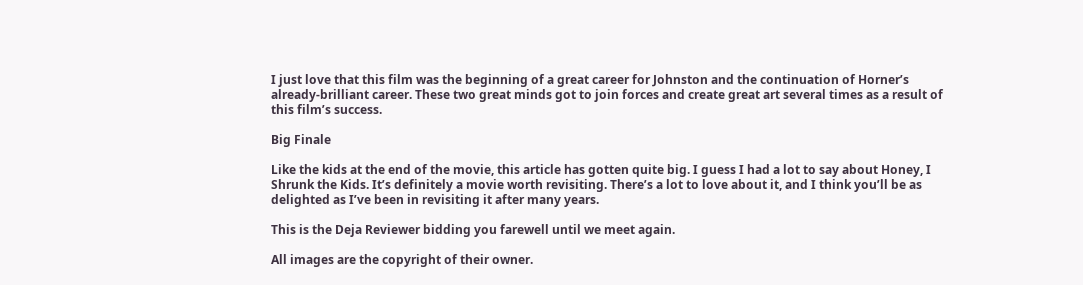I just love that this film was the beginning of a great career for Johnston and the continuation of Horner’s already-brilliant career. These two great minds got to join forces and create great art several times as a result of this film’s success.

Big Finale

Like the kids at the end of the movie, this article has gotten quite big. I guess I had a lot to say about Honey, I Shrunk the Kids. It’s definitely a movie worth revisiting. There’s a lot to love about it, and I think you’ll be as delighted as I’ve been in revisiting it after many years.

This is the Deja Reviewer bidding you farewell until we meet again.

All images are the copyright of their owner.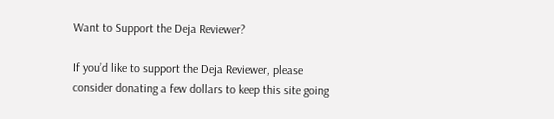Want to Support the Deja Reviewer?

If you’d like to support the Deja Reviewer, please consider donating a few dollars to keep this site going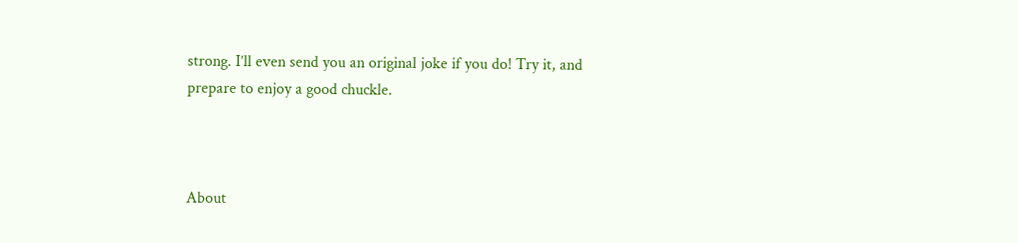strong. I’ll even send you an original joke if you do! Try it, and prepare to enjoy a good chuckle.



About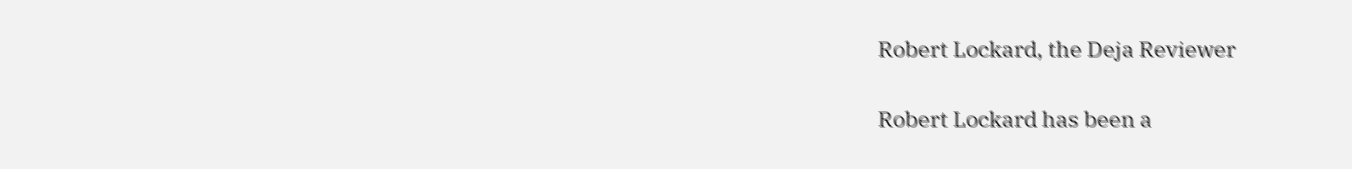Robert Lockard, the Deja Reviewer

Robert Lockard has been a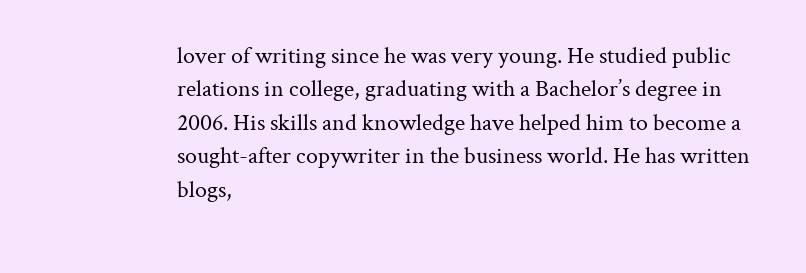lover of writing since he was very young. He studied public relations in college, graduating with a Bachelor’s degree in 2006. His skills and knowledge have helped him to become a sought-after copywriter in the business world. He has written blogs,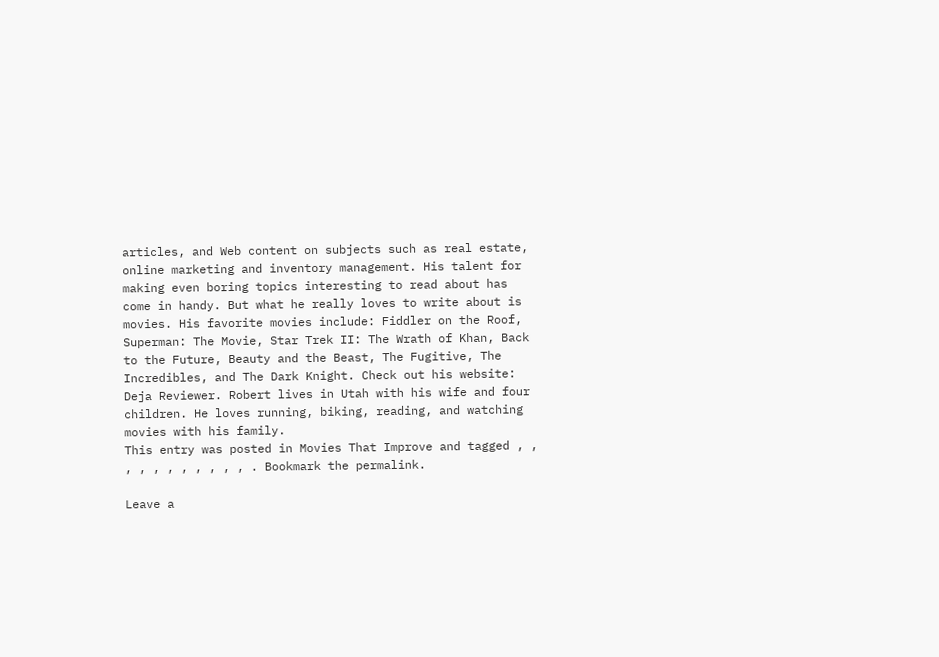articles, and Web content on subjects such as real estate, online marketing and inventory management. His talent for making even boring topics interesting to read about has come in handy. But what he really loves to write about is movies. His favorite movies include: Fiddler on the Roof, Superman: The Movie, Star Trek II: The Wrath of Khan, Back to the Future, Beauty and the Beast, The Fugitive, The Incredibles, and The Dark Knight. Check out his website: Deja Reviewer. Robert lives in Utah with his wife and four children. He loves running, biking, reading, and watching movies with his family.
This entry was posted in Movies That Improve and tagged , , , , , , , , , , , . Bookmark the permalink.

Leave a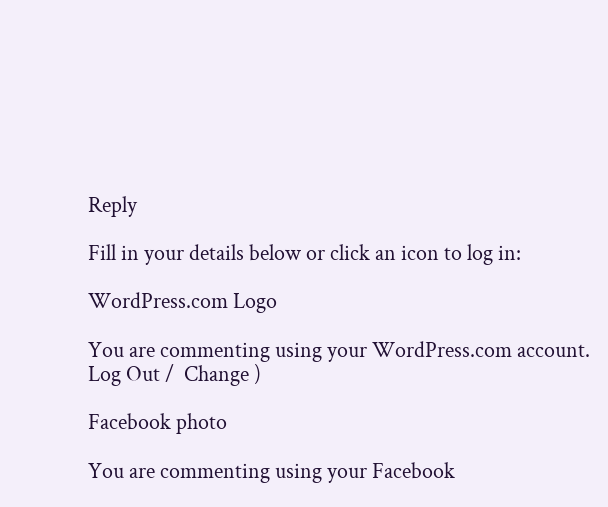Reply

Fill in your details below or click an icon to log in:

WordPress.com Logo

You are commenting using your WordPress.com account. Log Out /  Change )

Facebook photo

You are commenting using your Facebook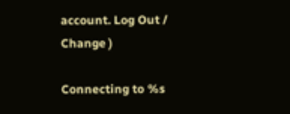account. Log Out /  Change )

Connecting to %s